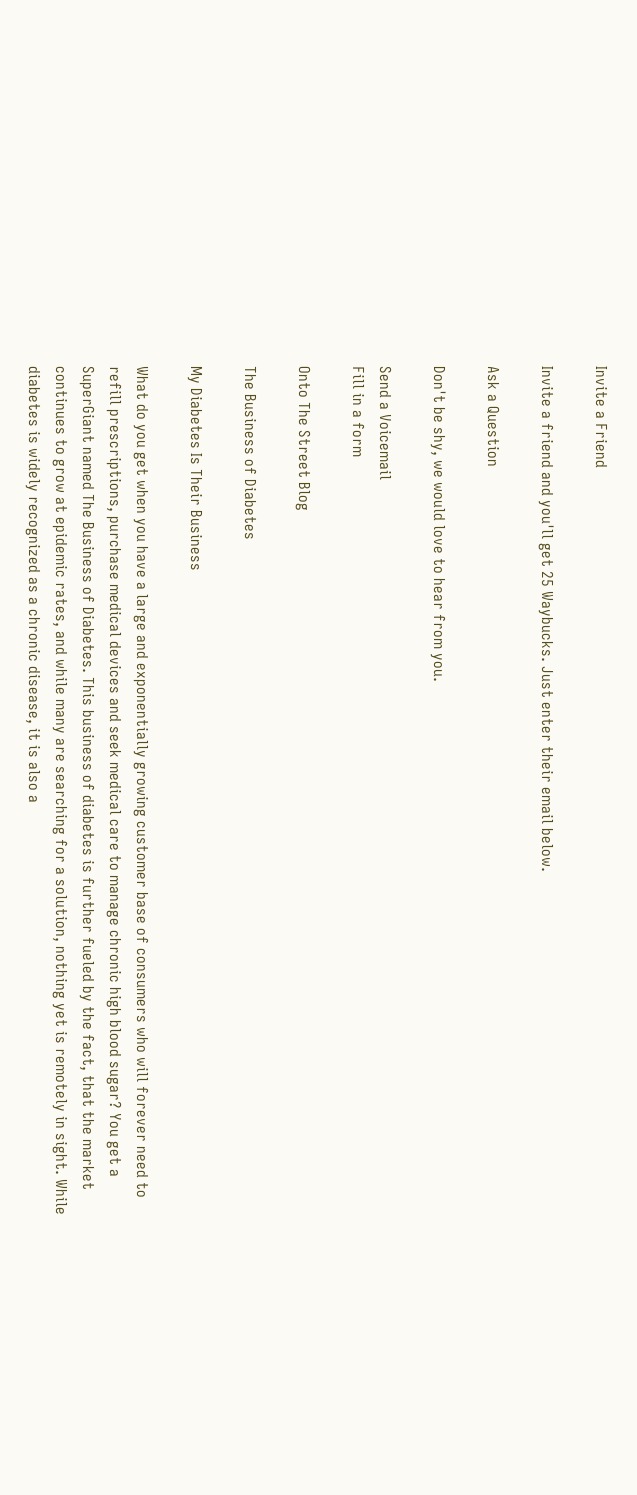Invite a Friend

Invite a friend and you'll get 25 Waybucks. Just enter their email below.

Ask a Question

Don't be shy, we would love to hear from you.

Send a Voicemail
Fill in a form

Onto The Street Blog

The Business of Diabetes

My Diabetes Is Their Business

What do you get when you have a large and exponentially growing customer base of consumers who will forever need to refill prescriptions, purchase medical devices and seek medical care to manage chronic high blood sugar? You get a SuperGiant named The Business of Diabetes. This business of diabetes is further fueled by the fact, that the market continues to grow at epidemic rates, and while many are searching for a solution, nothing yet is remotely in sight. While diabetes is widely recognized as a chronic disease, it is also a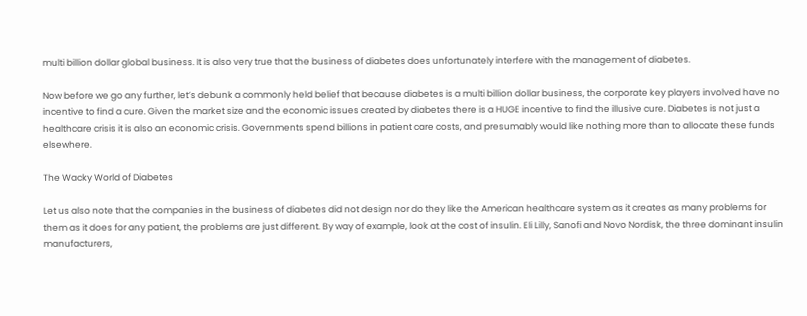multi billion dollar global business. It is also very true that the business of diabetes does unfortunately interfere with the management of diabetes.

Now before we go any further, let’s debunk a commonly held belief that because diabetes is a multi billion dollar business, the corporate key players involved have no incentive to find a cure. Given the market size and the economic issues created by diabetes there is a HUGE incentive to find the illusive cure. Diabetes is not just a healthcare crisis it is also an economic crisis. Governments spend billions in patient care costs, and presumably would like nothing more than to allocate these funds elsewhere.

The Wacky World of Diabetes

Let us also note that the companies in the business of diabetes did not design nor do they like the American healthcare system as it creates as many problems for them as it does for any patient, the problems are just different. By way of example, look at the cost of insulin. Eli Lilly, Sanofi and Novo Nordisk, the three dominant insulin manufacturers,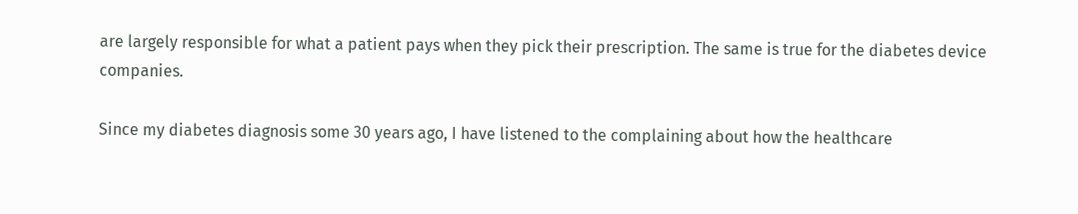are largely responsible for what a patient pays when they pick their prescription. The same is true for the diabetes device companies.

Since my diabetes diagnosis some 30 years ago, I have listened to the complaining about how the healthcare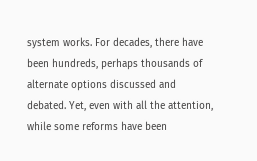system works. For decades, there have been hundreds, perhaps thousands of alternate options discussed and debated. Yet, even with all the attention, while some reforms have been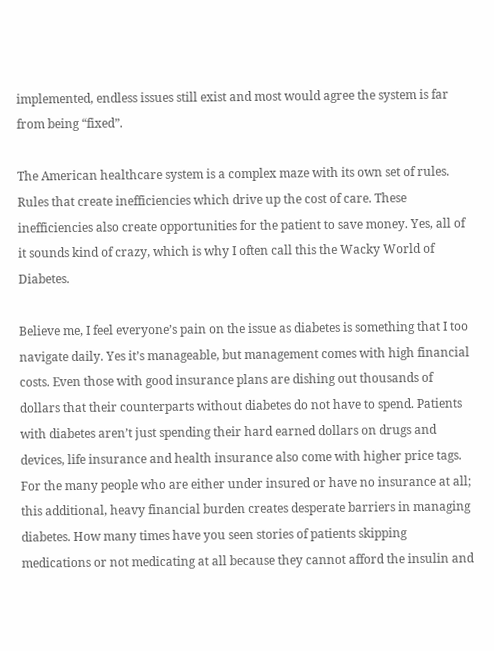implemented, endless issues still exist and most would agree the system is far from being “fixed”.

The American healthcare system is a complex maze with its own set of rules. Rules that create inefficiencies which drive up the cost of care. These inefficiencies also create opportunities for the patient to save money. Yes, all of it sounds kind of crazy, which is why I often call this the Wacky World of Diabetes.

Believe me, I feel everyone’s pain on the issue as diabetes is something that I too navigate daily. Yes it’s manageable, but management comes with high financial costs. Even those with good insurance plans are dishing out thousands of dollars that their counterparts without diabetes do not have to spend. Patients with diabetes aren’t just spending their hard earned dollars on drugs and devices, life insurance and health insurance also come with higher price tags. For the many people who are either under insured or have no insurance at all; this additional, heavy financial burden creates desperate barriers in managing diabetes. How many times have you seen stories of patients skipping medications or not medicating at all because they cannot afford the insulin and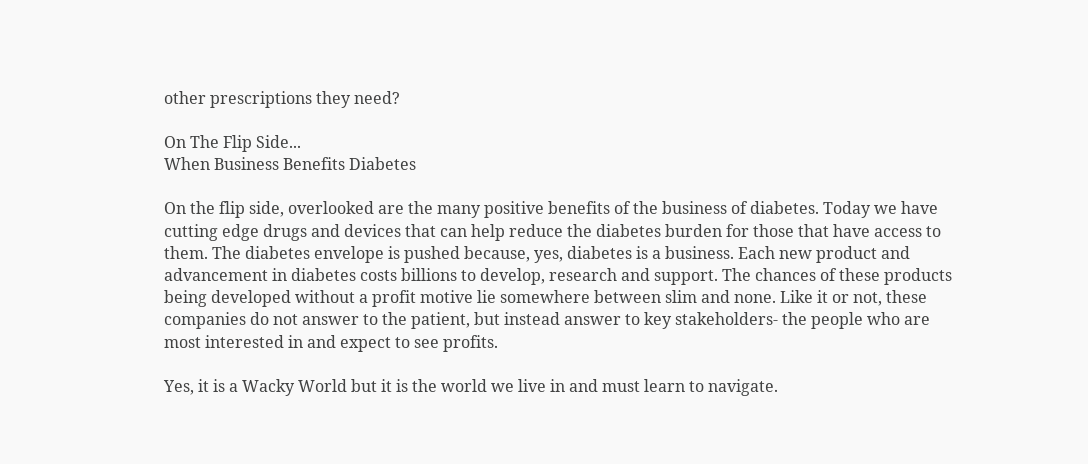other prescriptions they need?

On The Flip Side...
When Business Benefits Diabetes

On the flip side, overlooked are the many positive benefits of the business of diabetes. Today we have cutting edge drugs and devices that can help reduce the diabetes burden for those that have access to them. The diabetes envelope is pushed because, yes, diabetes is a business. Each new product and advancement in diabetes costs billions to develop, research and support. The chances of these products being developed without a profit motive lie somewhere between slim and none. Like it or not, these companies do not answer to the patient, but instead answer to key stakeholders- the people who are most interested in and expect to see profits.

Yes, it is a Wacky World but it is the world we live in and must learn to navigate.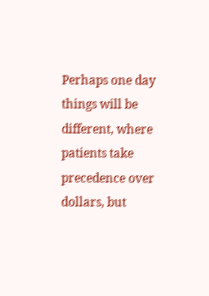Perhaps one day things will be different, where patients take precedence over dollars, but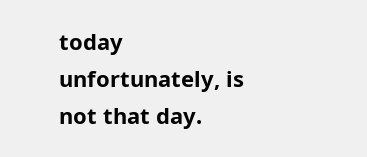today  unfortunately, is not that day.